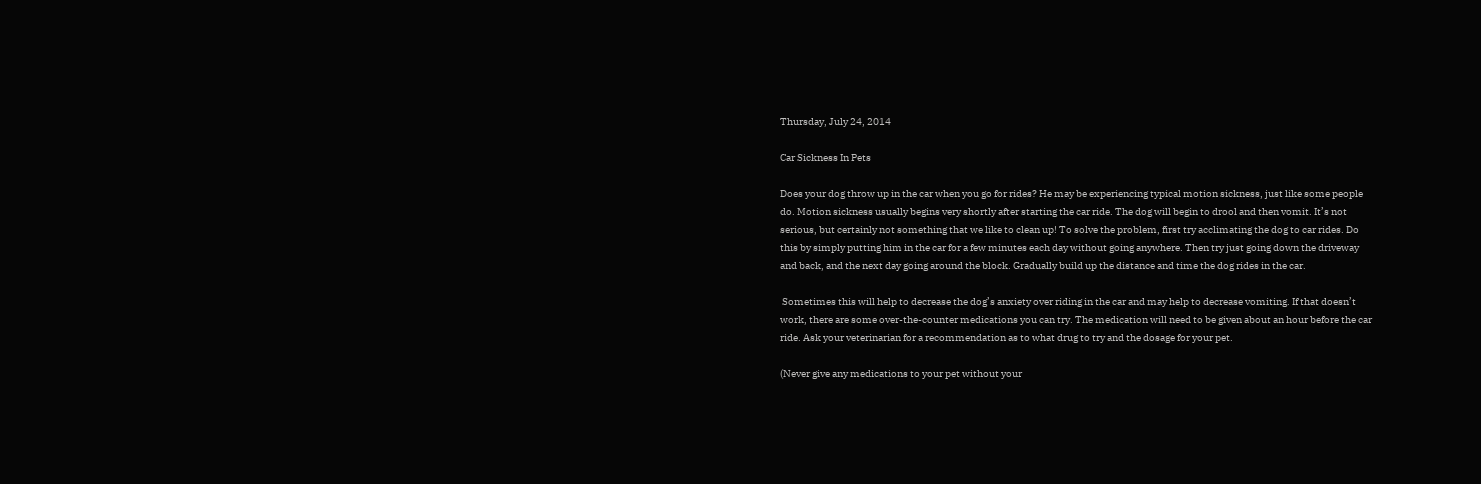Thursday, July 24, 2014

Car Sickness In Pets

Does your dog throw up in the car when you go for rides? He may be experiencing typical motion sickness, just like some people do. Motion sickness usually begins very shortly after starting the car ride. The dog will begin to drool and then vomit. It’s not serious, but certainly not something that we like to clean up! To solve the problem, first try acclimating the dog to car rides. Do this by simply putting him in the car for a few minutes each day without going anywhere. Then try just going down the driveway and back, and the next day going around the block. Gradually build up the distance and time the dog rides in the car.

 Sometimes this will help to decrease the dog’s anxiety over riding in the car and may help to decrease vomiting. If that doesn’t work, there are some over-the-counter medications you can try. The medication will need to be given about an hour before the car ride. Ask your veterinarian for a recommendation as to what drug to try and the dosage for your pet.

(Never give any medications to your pet without your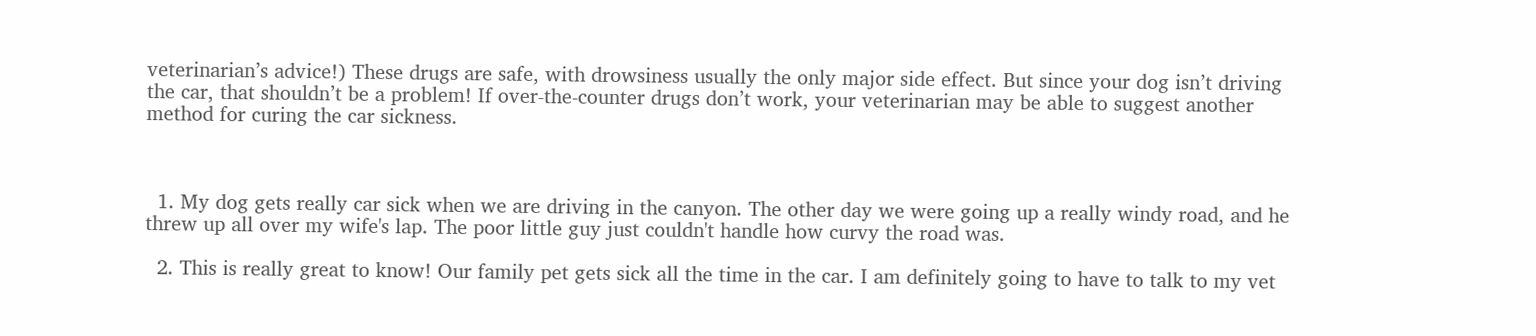veterinarian’s advice!) These drugs are safe, with drowsiness usually the only major side effect. But since your dog isn’t driving the car, that shouldn’t be a problem! If over-the-counter drugs don’t work, your veterinarian may be able to suggest another method for curing the car sickness.



  1. My dog gets really car sick when we are driving in the canyon. The other day we were going up a really windy road, and he threw up all over my wife's lap. The poor little guy just couldn't handle how curvy the road was.

  2. This is really great to know! Our family pet gets sick all the time in the car. I am definitely going to have to talk to my vet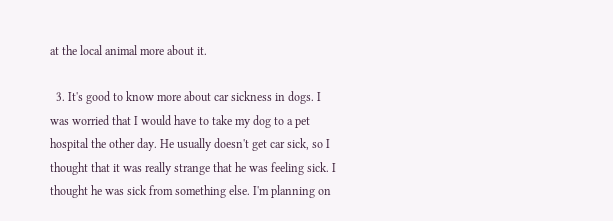at the local animal more about it.

  3. It's good to know more about car sickness in dogs. I was worried that I would have to take my dog to a pet hospital the other day. He usually doesn't get car sick, so I thought that it was really strange that he was feeling sick. I thought he was sick from something else. I'm planning on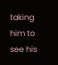taking him to see his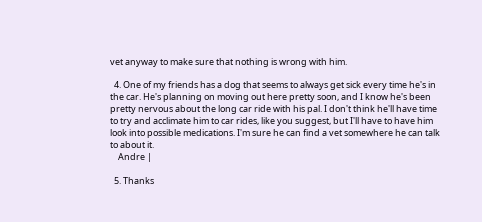vet anyway to make sure that nothing is wrong with him.

  4. One of my friends has a dog that seems to always get sick every time he's in the car. He's planning on moving out here pretty soon, and I know he's been pretty nervous about the long car ride with his pal. I don't think he'll have time to try and acclimate him to car rides, like you suggest, but I'll have to have him look into possible medications. I'm sure he can find a vet somewhere he can talk to about it.
    Andre |

  5. Thanks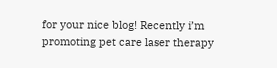for your nice blog! Recently i’m promoting pet care laser therapy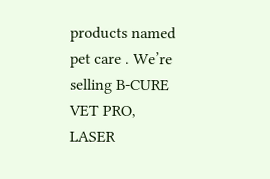products named pet care . We’re selling B-CURE VET PRO, LASER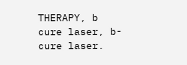THERAPY, b cure laser, b-cure laser.